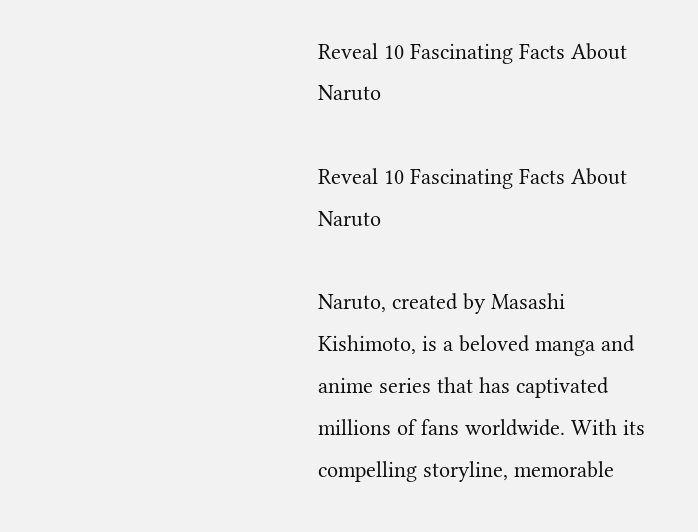Reveal 10 Fascinating Facts About Naruto

Reveal 10 Fascinating Facts About Naruto

Naruto, created by Masashi Kishimoto, is a beloved manga and anime series that has captivated millions of fans worldwide. With its compelling storyline, memorable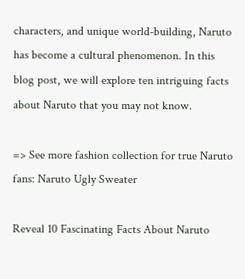characters, and unique world-building, Naruto has become a cultural phenomenon. In this blog post, we will explore ten intriguing facts about Naruto that you may not know.

=> See more fashion collection for true Naruto fans: Naruto Ugly Sweater

Reveal 10 Fascinating Facts About Naruto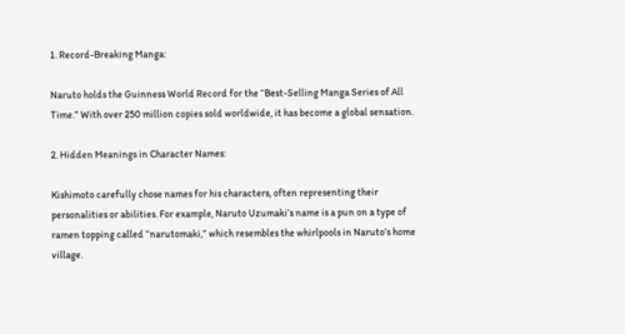1. Record-Breaking Manga:

Naruto holds the Guinness World Record for the “Best-Selling Manga Series of All Time.” With over 250 million copies sold worldwide, it has become a global sensation.

2. Hidden Meanings in Character Names:

Kishimoto carefully chose names for his characters, often representing their personalities or abilities. For example, Naruto Uzumaki’s name is a pun on a type of ramen topping called “narutomaki,” which resembles the whirlpools in Naruto’s home village.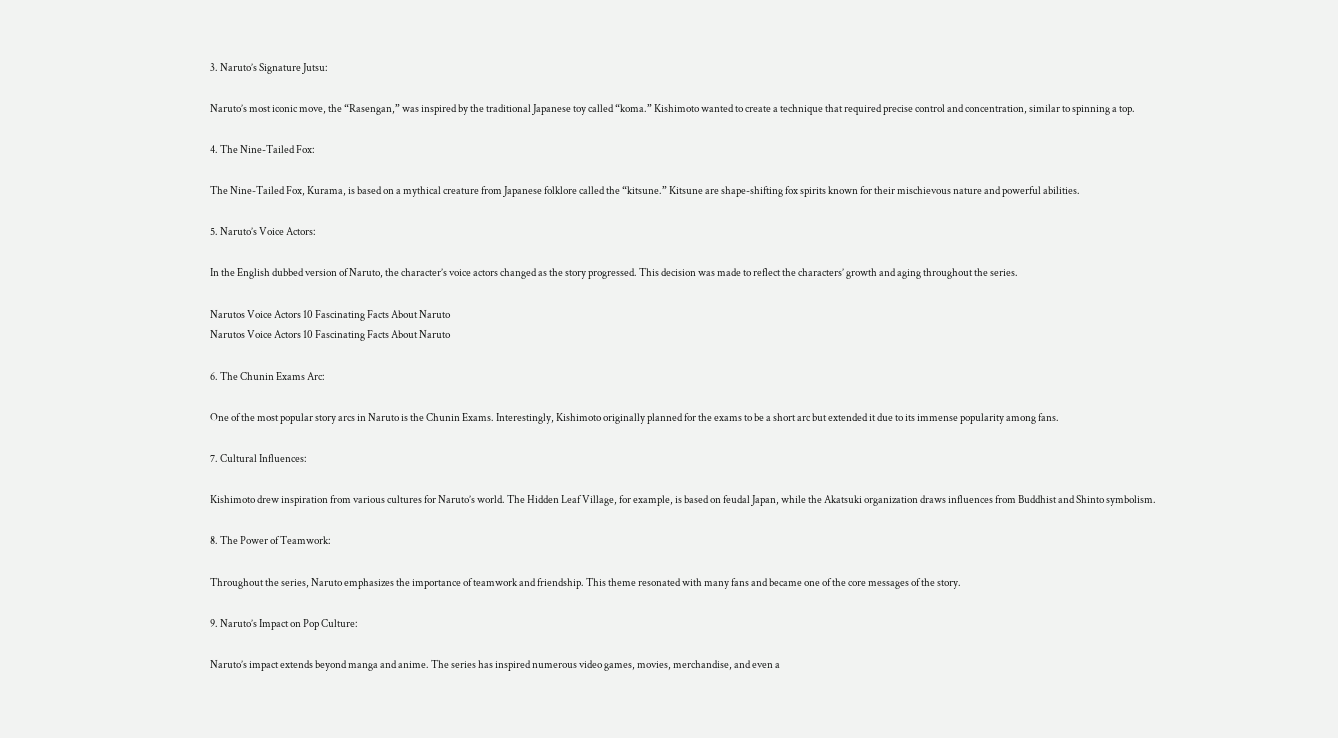3. Naruto’s Signature Jutsu:

Naruto’s most iconic move, the “Rasengan,” was inspired by the traditional Japanese toy called “koma.” Kishimoto wanted to create a technique that required precise control and concentration, similar to spinning a top.

4. The Nine-Tailed Fox:

The Nine-Tailed Fox, Kurama, is based on a mythical creature from Japanese folklore called the “kitsune.” Kitsune are shape-shifting fox spirits known for their mischievous nature and powerful abilities.

5. Naruto’s Voice Actors:

In the English dubbed version of Naruto, the character’s voice actors changed as the story progressed. This decision was made to reflect the characters’ growth and aging throughout the series.

Narutos Voice Actors 10 Fascinating Facts About Naruto
Narutos Voice Actors 10 Fascinating Facts About Naruto

6. The Chunin Exams Arc:

One of the most popular story arcs in Naruto is the Chunin Exams. Interestingly, Kishimoto originally planned for the exams to be a short arc but extended it due to its immense popularity among fans.

7. Cultural Influences:

Kishimoto drew inspiration from various cultures for Naruto’s world. The Hidden Leaf Village, for example, is based on feudal Japan, while the Akatsuki organization draws influences from Buddhist and Shinto symbolism.

8. The Power of Teamwork:

Throughout the series, Naruto emphasizes the importance of teamwork and friendship. This theme resonated with many fans and became one of the core messages of the story.

9. Naruto’s Impact on Pop Culture:

Naruto’s impact extends beyond manga and anime. The series has inspired numerous video games, movies, merchandise, and even a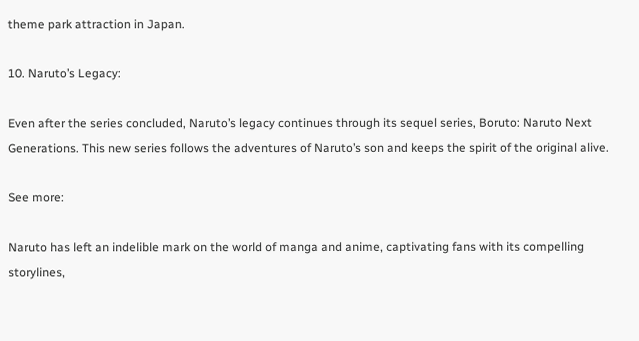theme park attraction in Japan.

10. Naruto’s Legacy:

Even after the series concluded, Naruto’s legacy continues through its sequel series, Boruto: Naruto Next Generations. This new series follows the adventures of Naruto’s son and keeps the spirit of the original alive.

See more:

Naruto has left an indelible mark on the world of manga and anime, captivating fans with its compelling storylines,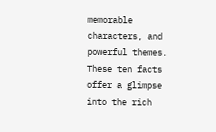memorable characters, and powerful themes. These ten facts offer a glimpse into the rich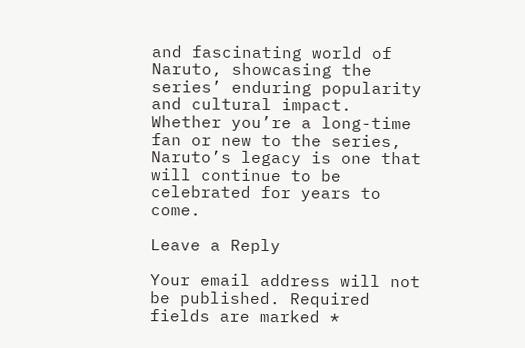and fascinating world of Naruto, showcasing the series’ enduring popularity and cultural impact. Whether you’re a long-time fan or new to the series, Naruto’s legacy is one that will continue to be celebrated for years to come.

Leave a Reply

Your email address will not be published. Required fields are marked *